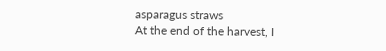asparagus straws
At the end of the harvest, I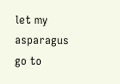let my asparagus go to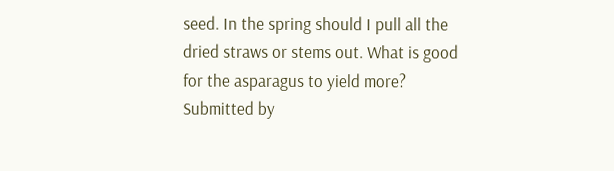seed. In the spring should I pull all the dried straws or stems out. What is good for the asparagus to yield more?
Submitted by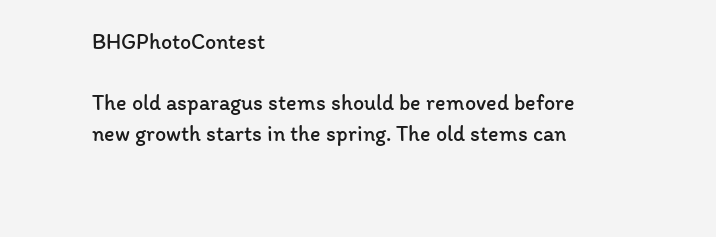BHGPhotoContest

The old asparagus stems should be removed before new growth starts in the spring. The old stems can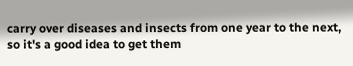carry over diseases and insects from one year to the next, so it's a good idea to get them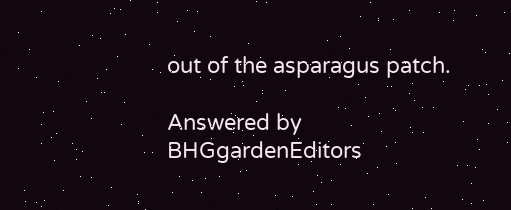out of the asparagus patch.

Answered by BHGgardenEditors